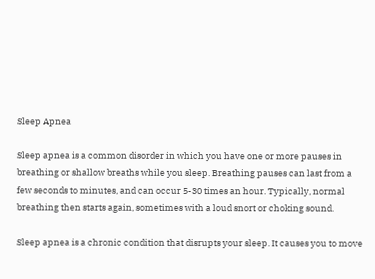Sleep Apnea

Sleep apnea is a common disorder in which you have one or more pauses in breathing or shallow breaths while you sleep. Breathing pauses can last from a few seconds to minutes, and can occur 5-30 times an hour. Typically, normal breathing then starts again, sometimes with a loud snort or choking sound.

Sleep apnea is a chronic condition that disrupts your sleep. It causes you to move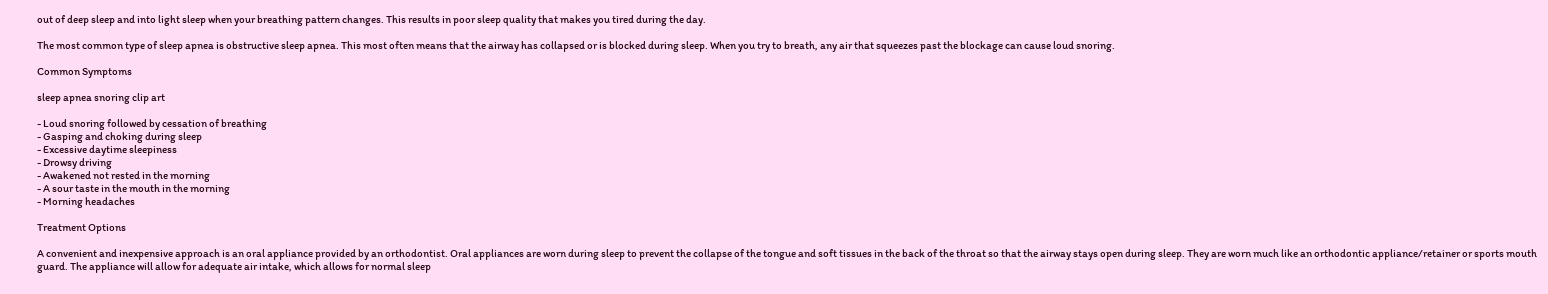out of deep sleep and into light sleep when your breathing pattern changes. This results in poor sleep quality that makes you tired during the day.

The most common type of sleep apnea is obstructive sleep apnea. This most often means that the airway has collapsed or is blocked during sleep. When you try to breath, any air that squeezes past the blockage can cause loud snoring.

Common Symptoms

sleep apnea snoring clip art

- Loud snoring followed by cessation of breathing
- Gasping and choking during sleep
- Excessive daytime sleepiness
- Drowsy driving
- Awakened not rested in the morning
- A sour taste in the mouth in the morning
- Morning headaches

Treatment Options

A convenient and inexpensive approach is an oral appliance provided by an orthodontist. Oral appliances are worn during sleep to prevent the collapse of the tongue and soft tissues in the back of the throat so that the airway stays open during sleep. They are worn much like an orthodontic appliance/retainer or sports mouth guard. The appliance will allow for adequate air intake, which allows for normal sleep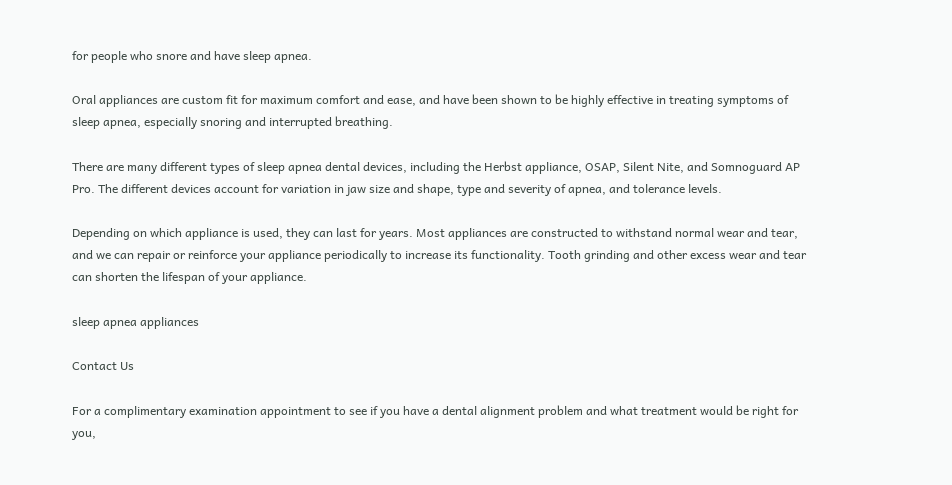for people who snore and have sleep apnea.

Oral appliances are custom fit for maximum comfort and ease, and have been shown to be highly effective in treating symptoms of sleep apnea, especially snoring and interrupted breathing.

There are many different types of sleep apnea dental devices, including the Herbst appliance, OSAP, Silent Nite, and Somnoguard AP Pro. The different devices account for variation in jaw size and shape, type and severity of apnea, and tolerance levels.

Depending on which appliance is used, they can last for years. Most appliances are constructed to withstand normal wear and tear, and we can repair or reinforce your appliance periodically to increase its functionality. Tooth grinding and other excess wear and tear can shorten the lifespan of your appliance.

sleep apnea appliances

Contact Us

For a complimentary examination appointment to see if you have a dental alignment problem and what treatment would be right for you,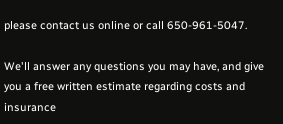please contact us online or call 650-961-5047.

We'll answer any questions you may have, and give you a free written estimate regarding costs and insurance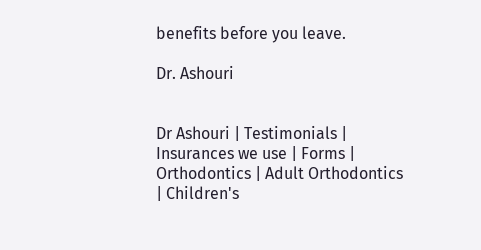benefits before you leave.

Dr. Ashouri


Dr Ashouri | Testimonials | Insurances we use | Forms |  Orthodontics | Adult Orthodontics | Children's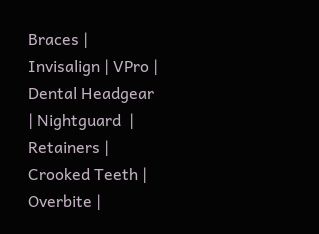Braces | Invisalign | VPro | Dental Headgear | Nightguard  | Retainers | Crooked Teeth | Overbite |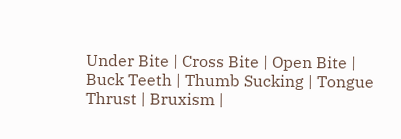Under Bite | Cross Bite | Open Bite | Buck Teeth | Thumb Sucking | Tongue Thrust | Bruxism |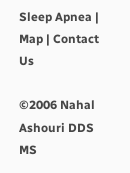Sleep Apnea | Map | Contact Us

©2006 Nahal Ashouri DDS MS